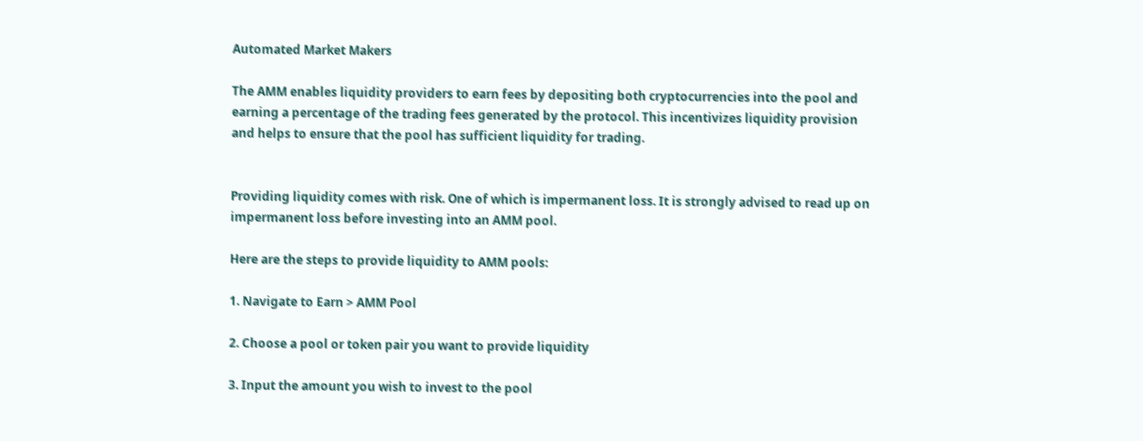Automated Market Makers

The AMM enables liquidity providers to earn fees by depositing both cryptocurrencies into the pool and earning a percentage of the trading fees generated by the protocol. This incentivizes liquidity provision and helps to ensure that the pool has sufficient liquidity for trading.


Providing liquidity comes with risk. One of which is impermanent loss. It is strongly advised to read up on impermanent loss before investing into an AMM pool.

Here are the steps to provide liquidity to AMM pools:

1. Navigate to Earn > AMM Pool

2. Choose a pool or token pair you want to provide liquidity

3. Input the amount you wish to invest to the pool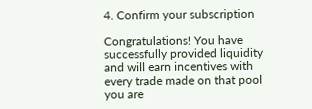4. Confirm your subscription

Congratulations! You have successfully provided liquidity and will earn incentives with every trade made on that pool you are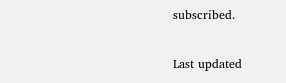subscribed.

Last updated